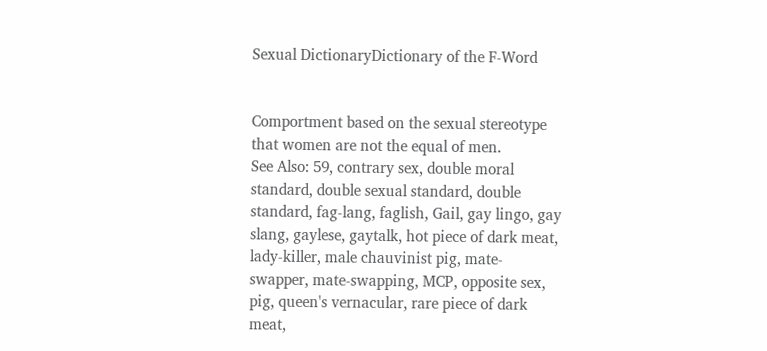Sexual DictionaryDictionary of the F-Word


Comportment based on the sexual stereotype that women are not the equal of men.
See Also: 59, contrary sex, double moral standard, double sexual standard, double standard, fag-lang, faglish, Gail, gay lingo, gay slang, gaylese, gaytalk, hot piece of dark meat, lady-killer, male chauvinist pig, mate-swapper, mate-swapping, MCP, opposite sex, pig, queen's vernacular, rare piece of dark meat,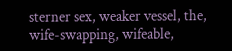sterner sex, weaker vessel, the, wife-swapping, wifeable,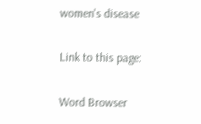women's disease

Link to this page:

Word Browser